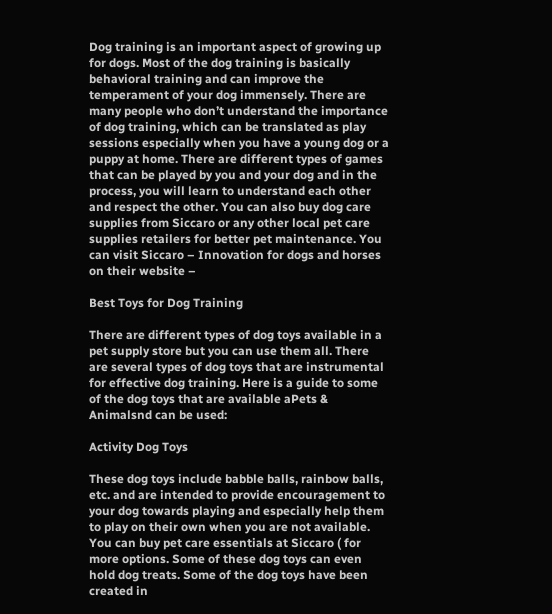Dog training is an important aspect of growing up for dogs. Most of the dog training is basically behavioral training and can improve the temperament of your dog immensely. There are many people who don’t understand the importance of dog training, which can be translated as play sessions especially when you have a young dog or a puppy at home. There are different types of games that can be played by you and your dog and in the process, you will learn to understand each other and respect the other. You can also buy dog care supplies from Siccaro or any other local pet care supplies retailers for better pet maintenance. You can visit Siccaro – Innovation for dogs and horses on their website –

Best Toys for Dog Training

There are different types of dog toys available in a pet supply store but you can use them all. There are several types of dog toys that are instrumental for effective dog training. Here is a guide to some of the dog toys that are available aPets & Animalsnd can be used:

Activity Dog Toys

These dog toys include babble balls, rainbow balls, etc. and are intended to provide encouragement to your dog towards playing and especially help them to play on their own when you are not available. You can buy pet care essentials at Siccaro ( for more options. Some of these dog toys can even hold dog treats. Some of the dog toys have been created in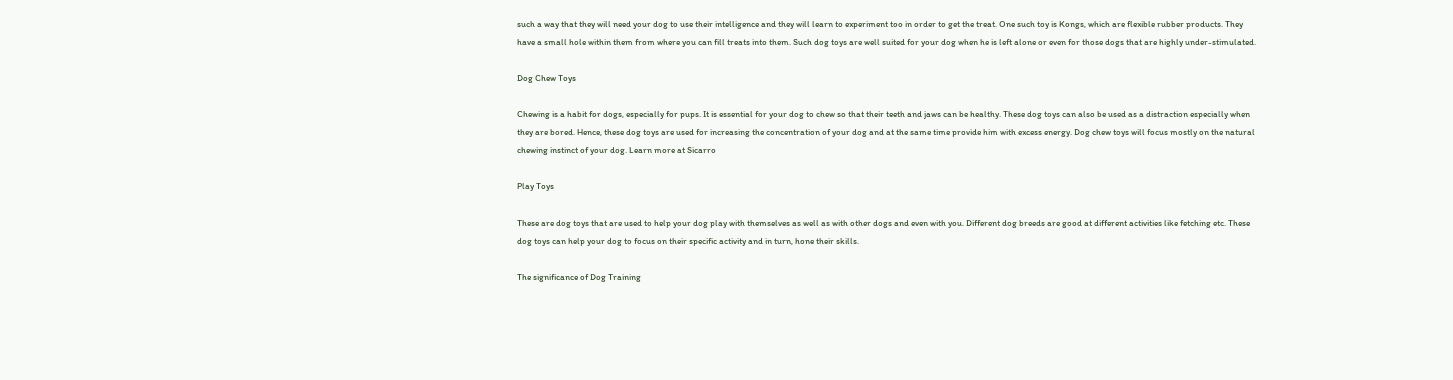such a way that they will need your dog to use their intelligence and they will learn to experiment too in order to get the treat. One such toy is Kongs, which are flexible rubber products. They have a small hole within them from where you can fill treats into them. Such dog toys are well suited for your dog when he is left alone or even for those dogs that are highly under-stimulated.

Dog Chew Toys

Chewing is a habit for dogs, especially for pups. It is essential for your dog to chew so that their teeth and jaws can be healthy. These dog toys can also be used as a distraction especially when they are bored. Hence, these dog toys are used for increasing the concentration of your dog and at the same time provide him with excess energy. Dog chew toys will focus mostly on the natural chewing instinct of your dog. Learn more at Sicarro

Play Toys

These are dog toys that are used to help your dog play with themselves as well as with other dogs and even with you. Different dog breeds are good at different activities like fetching etc. These dog toys can help your dog to focus on their specific activity and in turn, hone their skills.

The significance of Dog Training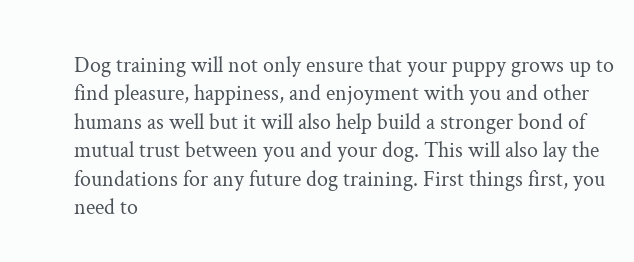Dog training will not only ensure that your puppy grows up to find pleasure, happiness, and enjoyment with you and other humans as well but it will also help build a stronger bond of mutual trust between you and your dog. This will also lay the foundations for any future dog training. First things first, you need to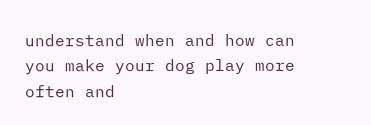understand when and how can you make your dog play more often and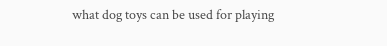what dog toys can be used for playing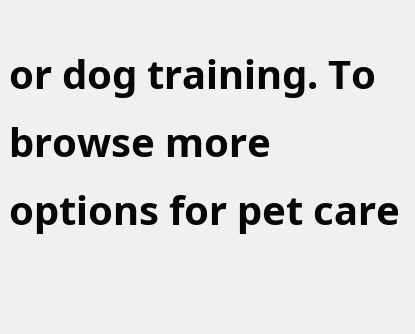or dog training. To browse more options for pet care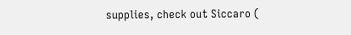supplies, check out Siccaro (